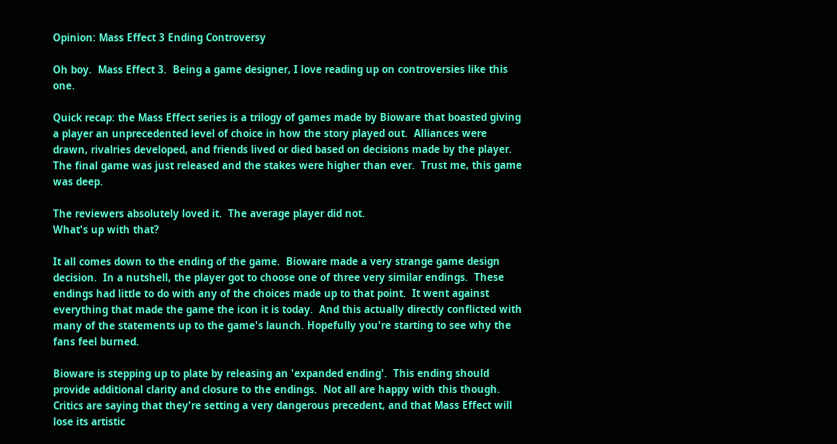Opinion: Mass Effect 3 Ending Controversy

Oh boy.  Mass Effect 3.  Being a game designer, I love reading up on controversies like this one.

Quick recap: the Mass Effect series is a trilogy of games made by Bioware that boasted giving a player an unprecedented level of choice in how the story played out.  Alliances were drawn, rivalries developed, and friends lived or died based on decisions made by the player.  The final game was just released and the stakes were higher than ever.  Trust me, this game was deep.

The reviewers absolutely loved it.  The average player did not.
What's up with that?

It all comes down to the ending of the game.  Bioware made a very strange game design decision.  In a nutshell, the player got to choose one of three very similar endings.  These endings had little to do with any of the choices made up to that point.  It went against everything that made the game the icon it is today.  And this actually directly conflicted with many of the statements up to the game's launch. Hopefully you're starting to see why the fans feel burned.

Bioware is stepping up to plate by releasing an 'expanded ending'.  This ending should provide additional clarity and closure to the endings.  Not all are happy with this though.  Critics are saying that they're setting a very dangerous precedent, and that Mass Effect will lose its artistic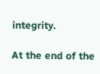integrity.

At the end of the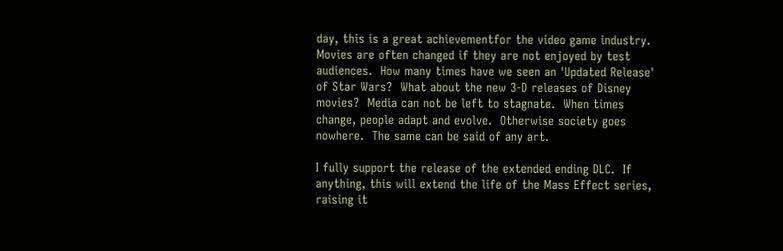day, this is a great achievementfor the video game industry.  Movies are often changed if they are not enjoyed by test audiences.  How many times have we seen an 'Updated Release' of Star Wars?  What about the new 3-D releases of Disney movies?  Media can not be left to stagnate.  When times change, people adapt and evolve.  Otherwise society goes nowhere.  The same can be said of any art.

I fully support the release of the extended ending DLC.  If anything, this will extend the life of the Mass Effect series, raising it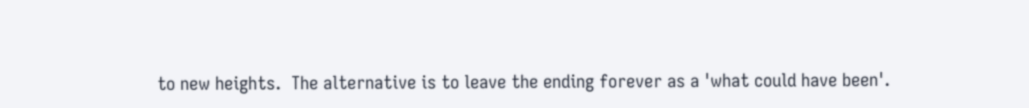to new heights.  The alternative is to leave the ending forever as a 'what could have been'.